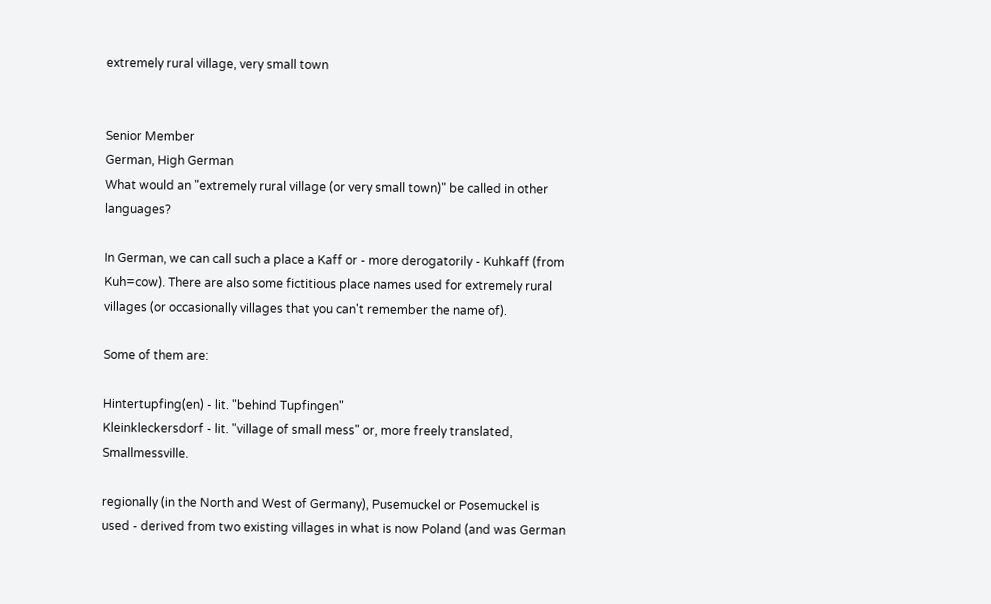extremely rural village, very small town


Senior Member
German, High German
What would an "extremely rural village (or very small town)" be called in other languages?

In German, we can call such a place a Kaff or - more derogatorily - Kuhkaff (from Kuh=cow). There are also some fictitious place names used for extremely rural villages (or occasionally villages that you can't remember the name of).

Some of them are:

Hintertupfing(en) - lit. "behind Tupfingen"
Kleinkleckersdorf - lit. "village of small mess" or, more freely translated, Smallmessville.

regionally (in the North and West of Germany), Pusemuckel or Posemuckel is used - derived from two existing villages in what is now Poland (and was German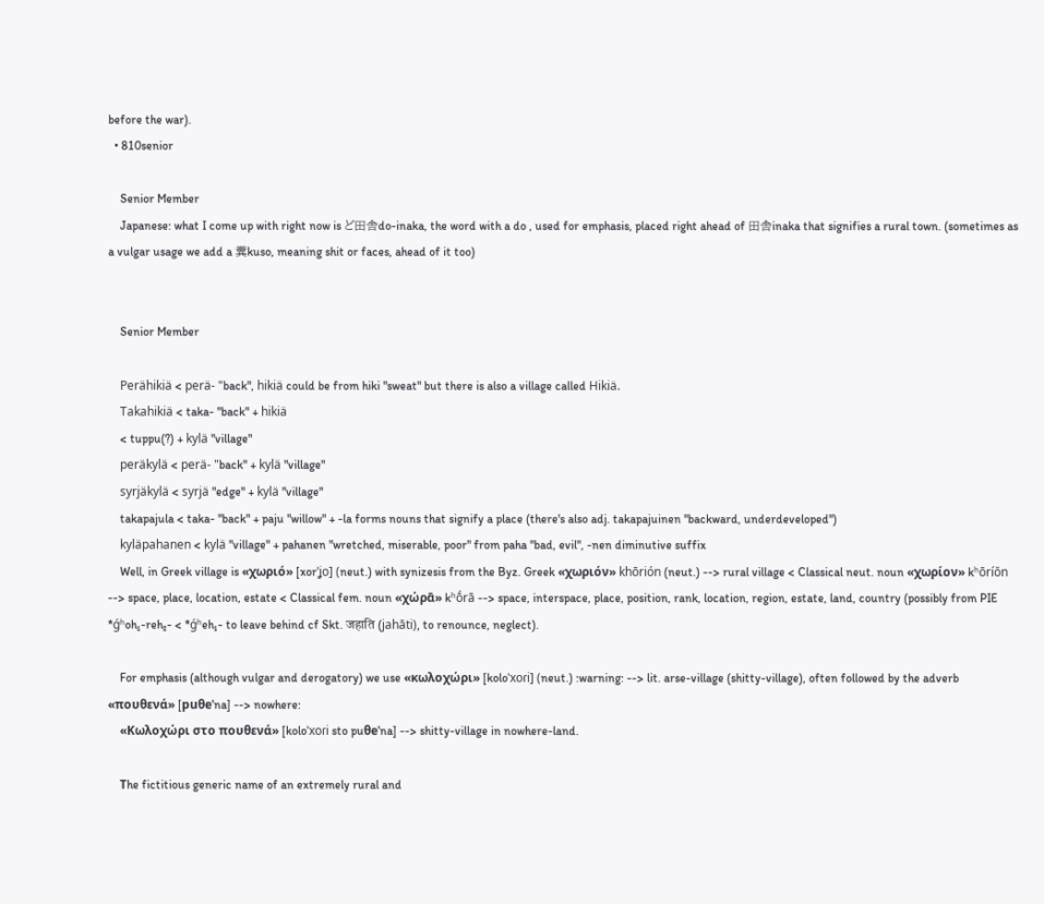before the war).
  • 810senior

    Senior Member
    Japanese: what I come up with right now is ど田舎do-inaka, the word with a do , used for emphasis, placed right ahead of 田舎inaka that signifies a rural town. (sometimes as a vulgar usage we add a 糞kuso, meaning shit or faces, ahead of it too)


    Senior Member

    Perähikiä < perä- "back", hikiä could be from hiki "sweat" but there is also a village called Hikiä.
    Takahikiä < taka- "back" + hikiä
    < tuppu(?) + kylä "village"
    peräkylä < perä- "back" + kylä "village"
    syrjäkylä < syrjä "edge" + kylä "village"
    takapajula < taka- "back" + paju "willow" + -la forms nouns that signify a place (there's also adj. takapajuinen "backward, underdeveloped")
    kyläpahanen < kylä "village" + pahanen "wretched, miserable, poor" from paha "bad, evil", -nen diminutive suffix
    Well, in Greek village is «χωριό» [xorˈʝo] (neut.) with synizesis from the Byz. Greek «χωριόν» khōrión (neut.) --> rural village < Classical neut. noun «χωρίον» kʰōríŏn --> space, place, location, estate < Classical fem. noun «χώρᾱ» kʰṓrā --> space, interspace, place, position, rank, location, region, estate, land, country (possibly from PIE *ǵʰoh₁-reh₂- < *ǵʰeh₁- to leave behind cf Skt. जहाति (jahāti), to renounce, neglect).

    For emphasis (although vulgar and derogatory) we use «κωλοχώρι» [koloˈxoɾi] (neut.) :warning: --> lit. arse-village (shitty-village), often followed by the adverb «πουθενά» [puθeˈna] --> nowhere:
    «Κωλοχώρι στο πουθενά» [koloˈxoɾi sto puθeˈna] --> shitty-village in nowhere-land.

    Τhe fictitious generic name of an extremely rural and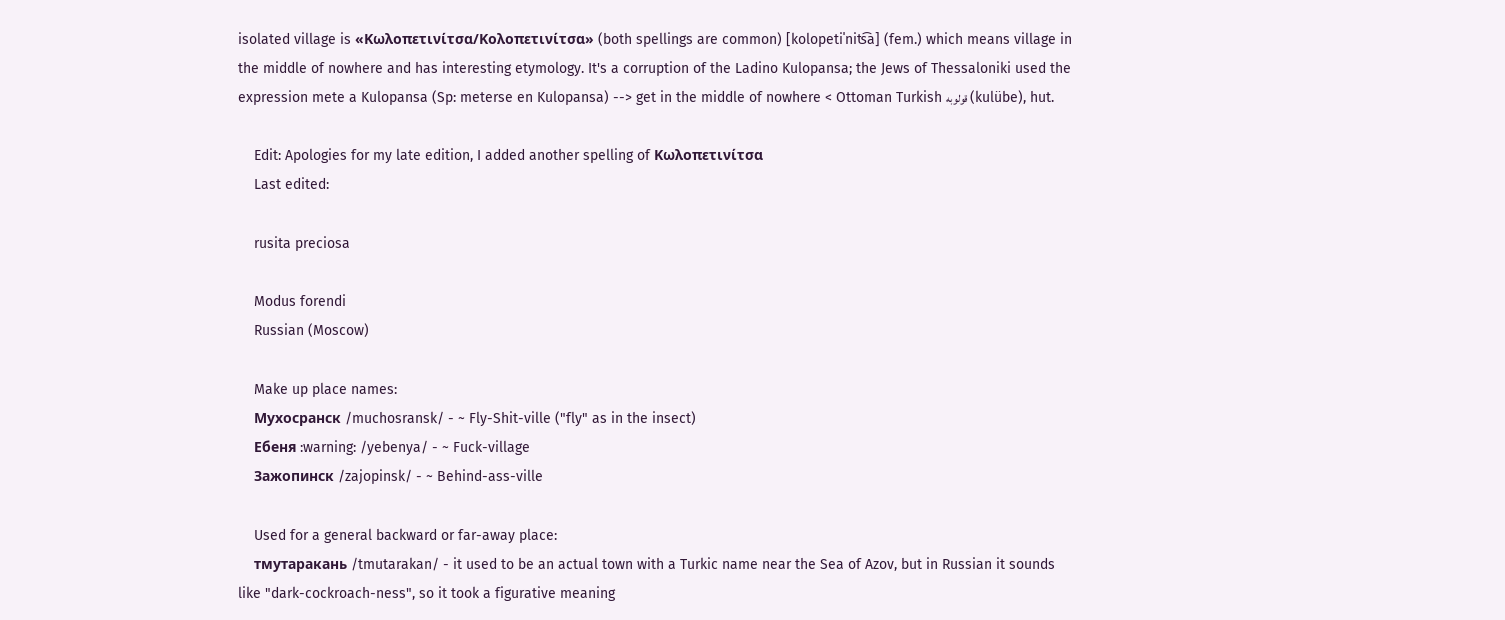isolated village is «Κωλοπετινίτσα/Κολοπετινίτσα» (both spellings are common) [kolopetiˈniʦ͡a] (fem.) which means village in the middle of nowhere and has interesting etymology. It's a corruption of the Ladino Kulopansa; the Jews of Thessaloniki used the expression mete a Kulopansa (Sp: meterse en Kulopansa) --> get in the middle of nowhere < Ottoman Turkish قولوبه‌ (kulübe), hut.

    Edit: Apologies for my late edition, I added another spelling of Κωλοπετινίτσα
    Last edited:

    rusita preciosa

    Modus forendi
    Russian (Moscow)

    Make up place names:
    Мухосранск /muchosransk/ - ~ Fly-Shit-ville ("fly" as in the insect)
    Ебеня :warning: /yebenya/ - ~ Fuck-village
    Зажопинск /zajopinsk/ - ~ Behind-ass-ville

    Used for a general backward or far-away place:
    тмутаракань /tmutarakan/ - it used to be an actual town with a Turkic name near the Sea of Azov, but in Russian it sounds like "dark-cockroach-ness", so it took a figurative meaning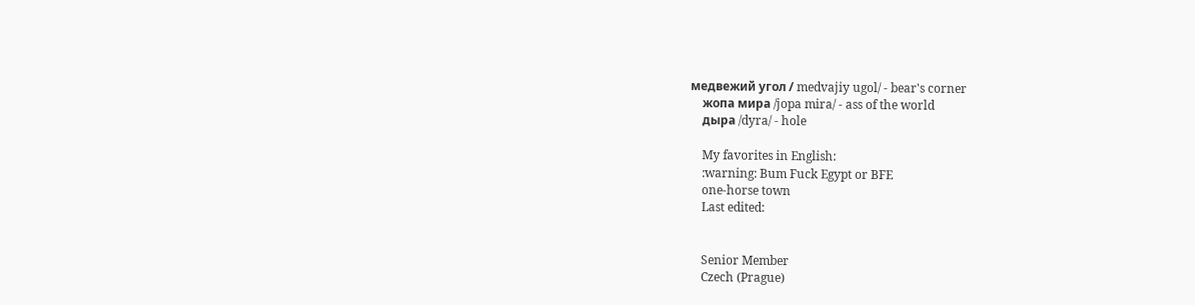медвежий угол / medvajiy ugol/ - bear's corner
    жопа мира /jopa mira/ - ass of the world
    дыра /dyra/ - hole

    My favorites in English:
    :warning: Bum Fuck Egypt or BFE
    one-horse town
    Last edited:


    Senior Member
    Czech (Prague)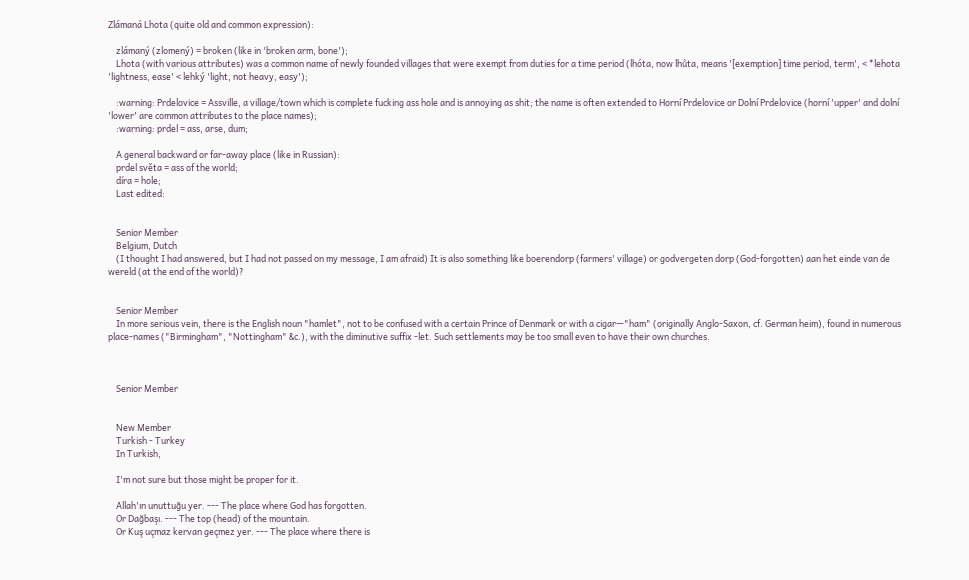Zlámaná Lhota (quite old and common expression):

    zlámaný (zlomený) = broken (like in 'broken arm, bone');
    Lhota (with various attributes) was a common name of newly founded villages that were exempt from duties for a time period (lhóta, now lhůta, means '[exemption] time period, term', < *lehota 'lightness, ease' < lehký 'light, not heavy, easy');

    :warning: Prdelovice = Assville, a village/town which is complete fucking ass hole and is annoying as shit; the name is often extended to Horní Prdelovice or Dolní Prdelovice (horní 'upper' and dolní 'lower' are common attributes to the place names);
    :warning: prdel = ass, arse, dum;

    A general backward or far-away place (like in Russian):
    prdel světa = ass of the world;
    díra = hole;
    Last edited:


    Senior Member
    Belgium, Dutch
    (I thought I had answered, but I had not passed on my message, I am afraid) It is also something like boerendorp (farmers' village) or godvergeten dorp (God-forgotten) aan het einde van de wereld (at the end of the world)?


    Senior Member
    In more serious vein, there is the English noun "hamlet", not to be confused with a certain Prince of Denmark or with a cigar—"ham" (originally Anglo-Saxon, cf. German heim), found in numerous place-names ("Birmingham", "Nottingham" &c.), with the diminutive suffix -let. Such settlements may be too small even to have their own churches.



    Senior Member


    New Member
    Turkish - Turkey
    In Turkish,

    I'm not sure but those might be proper for it.

    Allah'ın unuttuğu yer. --- The place where God has forgotten.
    Or Dağbaşı. --- The top (head) of the mountain.
    Or Kuş uçmaz kervan geçmez yer. --- The place where there is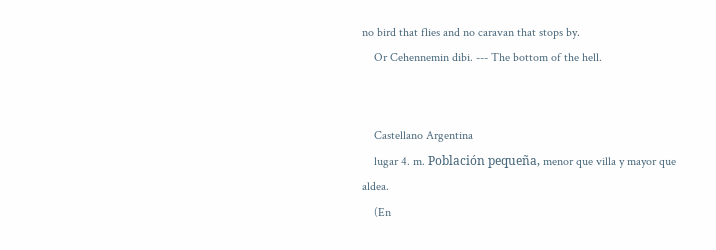no bird that flies and no caravan that stops by.
    Or Cehennemin dibi. --- The bottom of the hell.


    Castellano Argentina
    lugar 4. m. Población pequeña, menor que villa y mayor que aldea.
    (En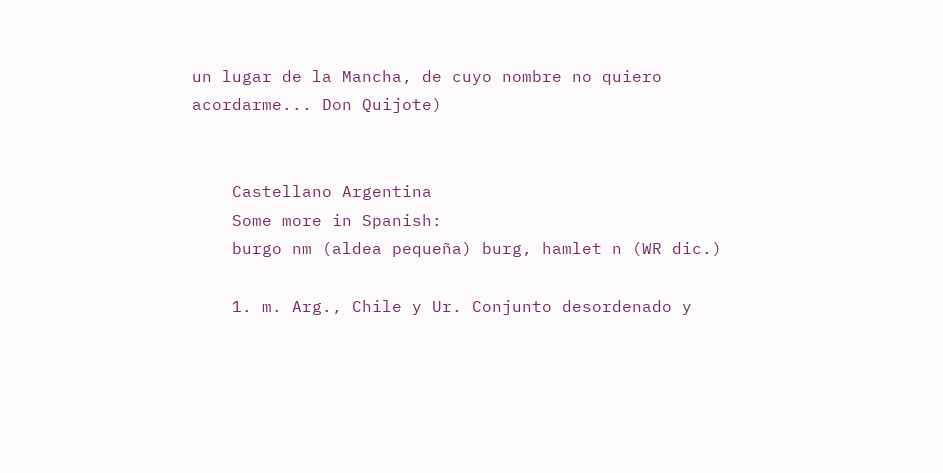un lugar de la Mancha, de cuyo nombre no quiero acordarme... Don Quijote)


    Castellano Argentina
    Some more in Spanish:
    burgo nm (aldea pequeña) burg, hamlet n (WR dic.)

    1. m. Arg., Chile y Ur. Conjunto desordenado y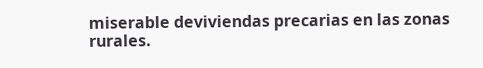miserable deviviendas precarias en las zonas rurales.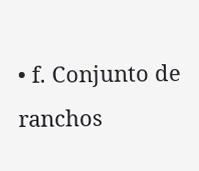• f. Conjunto de ranchos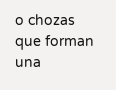o chozas que forman una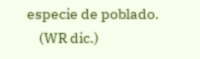especie de poblado.
    (WR dic.)